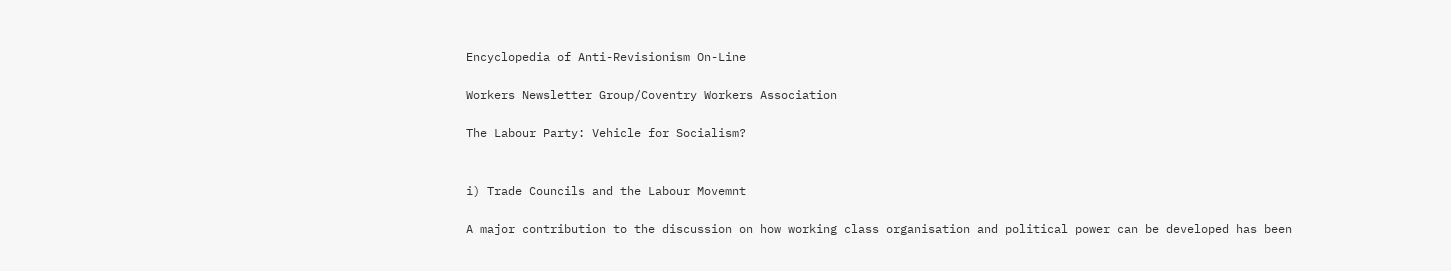Encyclopedia of Anti-Revisionism On-Line

Workers Newsletter Group/Coventry Workers Association

The Labour Party: Vehicle for Socialism?


i) Trade Councils and the Labour Movemnt

A major contribution to the discussion on how working class organisation and political power can be developed has been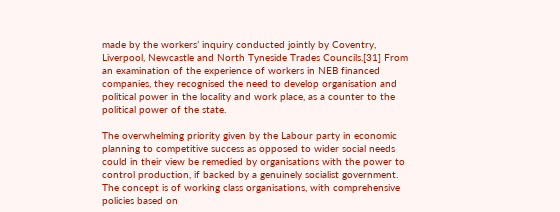made by the workers’ inquiry conducted jointly by Coventry, Liverpool, Newcastle and North Tyneside Trades Councils.[31] From an examination of the experience of workers in NEB financed companies, they recognised the need to develop organisation and political power in the locality and work place, as a counter to the political power of the state.

The overwhelming priority given by the Labour party in economic planning to competitive success as opposed to wider social needs could in their view be remedied by organisations with the power to control production, if backed by a genuinely socialist government. The concept is of working class organisations, with comprehensive policies based on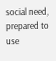social need, prepared to use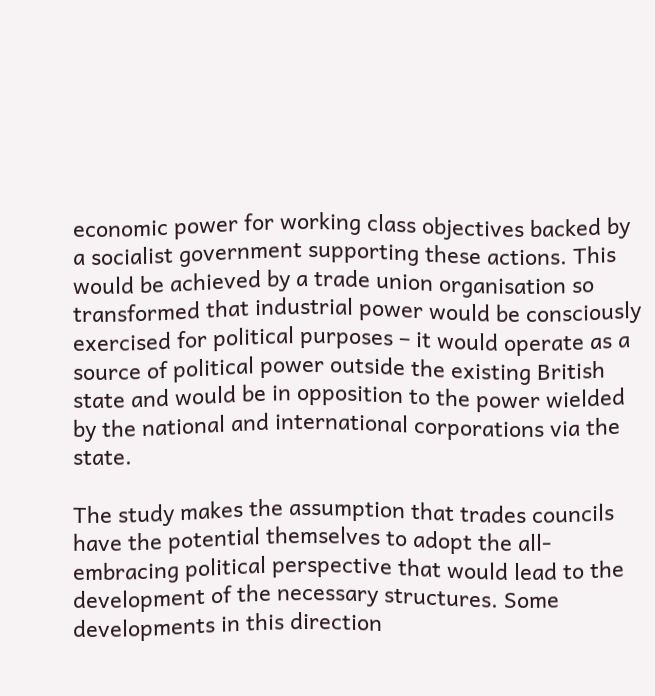economic power for working class objectives backed by a socialist government supporting these actions. This would be achieved by a trade union organisation so transformed that industrial power would be consciously exercised for political purposes – it would operate as a source of political power outside the existing British state and would be in opposition to the power wielded by the national and international corporations via the state.

The study makes the assumption that trades councils have the potential themselves to adopt the all-embracing political perspective that would lead to the development of the necessary structures. Some developments in this direction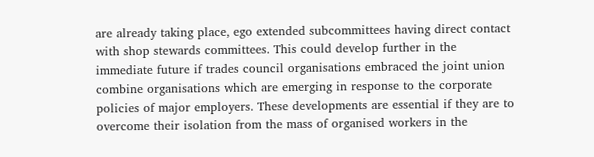are already taking place, ego extended subcommittees having direct contact with shop stewards committees. This could develop further in the immediate future if trades council organisations embraced the joint union combine organisations which are emerging in response to the corporate policies of major employers. These developments are essential if they are to overcome their isolation from the mass of organised workers in the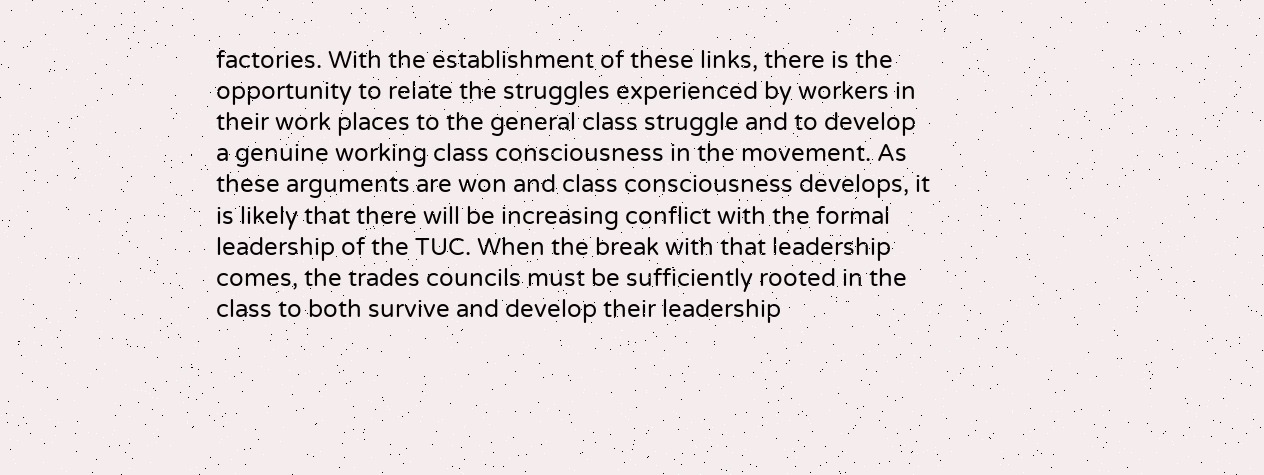factories. With the establishment of these links, there is the opportunity to relate the struggles experienced by workers in their work places to the general class struggle and to develop a genuine working class consciousness in the movement. As these arguments are won and class consciousness develops, it is likely that there will be increasing conflict with the formal leadership of the TUC. When the break with that leadership comes, the trades councils must be sufficiently rooted in the class to both survive and develop their leadership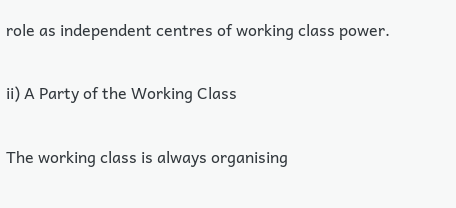role as independent centres of working class power.

ii) A Party of the Working Class

The working class is always organising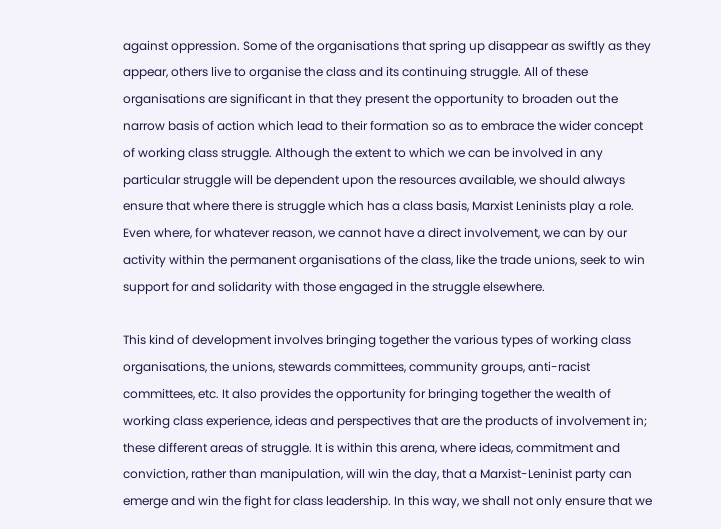against oppression. Some of the organisations that spring up disappear as swiftly as they appear, others live to organise the class and its continuing struggle. All of these organisations are significant in that they present the opportunity to broaden out the narrow basis of action which lead to their formation so as to embrace the wider concept of working class struggle. Although the extent to which we can be involved in any particular struggle will be dependent upon the resources available, we should always ensure that where there is struggle which has a class basis, Marxist Leninists play a role. Even where, for whatever reason, we cannot have a direct involvement, we can by our activity within the permanent organisations of the class, like the trade unions, seek to win support for and solidarity with those engaged in the struggle elsewhere.

This kind of development involves bringing together the various types of working class organisations, the unions, stewards committees, community groups, anti-racist committees, etc. It also provides the opportunity for bringing together the wealth of working class experience, ideas and perspectives that are the products of involvement in; these different areas of struggle. It is within this arena, where ideas, commitment and conviction, rather than manipulation, will win the day, that a Marxist-Leninist party can emerge and win the fight for class leadership. In this way, we shall not only ensure that we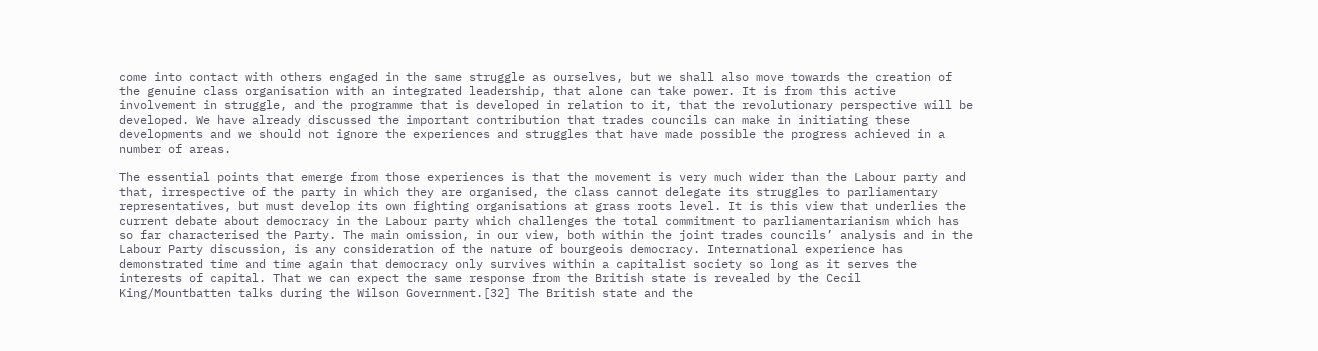come into contact with others engaged in the same struggle as ourselves, but we shall also move towards the creation of the genuine class organisation with an integrated leadership, that alone can take power. It is from this active involvement in struggle, and the programme that is developed in relation to it, that the revolutionary perspective will be developed. We have already discussed the important contribution that trades councils can make in initiating these developments and we should not ignore the experiences and struggles that have made possible the progress achieved in a number of areas.

The essential points that emerge from those experiences is that the movement is very much wider than the Labour party and that, irrespective of the party in which they are organised, the class cannot delegate its struggles to parliamentary representatives, but must develop its own fighting organisations at grass roots level. It is this view that underlies the current debate about democracy in the Labour party which challenges the total commitment to parliamentarianism which has so far characterised the Party. The main omission, in our view, both within the joint trades councils’ analysis and in the Labour Party discussion, is any consideration of the nature of bourgeois democracy. International experience has demonstrated time and time again that democracy only survives within a capitalist society so long as it serves the interests of capital. That we can expect the same response from the British state is revealed by the Cecil King/Mountbatten talks during the Wilson Government.[32] The British state and the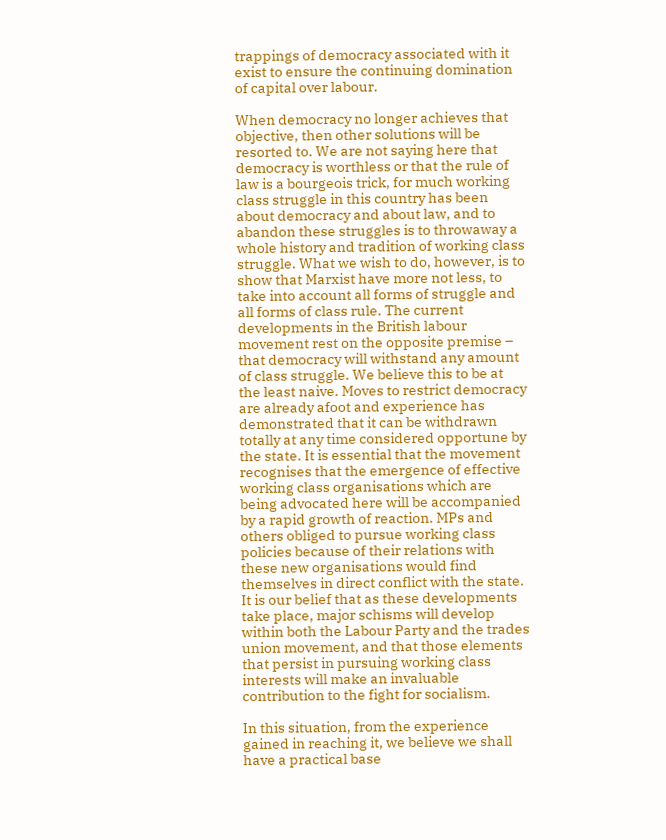trappings of democracy associated with it exist to ensure the continuing domination of capital over labour.

When democracy no longer achieves that objective, then other solutions will be resorted to. We are not saying here that democracy is worthless or that the rule of law is a bourgeois trick, for much working class struggle in this country has been about democracy and about law, and to abandon these struggles is to throwaway a whole history and tradition of working class struggle. What we wish to do, however, is to show that Marxist have more not less, to take into account all forms of struggle and all forms of class rule. The current developments in the British labour movement rest on the opposite premise – that democracy will withstand any amount of class struggle. We believe this to be at the least naive. Moves to restrict democracy are already afoot and experience has demonstrated that it can be withdrawn totally at any time considered opportune by the state. It is essential that the movement recognises that the emergence of effective working class organisations which are being advocated here will be accompanied by a rapid growth of reaction. MPs and others obliged to pursue working class policies because of their relations with these new organisations would find themselves in direct conflict with the state. It is our belief that as these developments take place, major schisms will develop within both the Labour Party and the trades union movement, and that those elements that persist in pursuing working class interests will make an invaluable contribution to the fight for socialism.

In this situation, from the experience gained in reaching it, we believe we shall have a practical base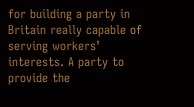for building a party in Britain really capable of serving workers’ interests. A party to provide the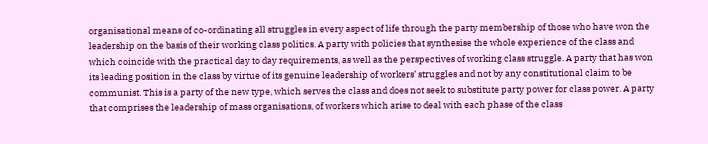organisational means of co-ordinating all struggles in every aspect of life through the party membership of those who have won the leadership on the basis of their working class politics. A party with policies that synthesise the whole experience of the class and which coincide with the practical day to day requirements, as well as the perspectives of working class struggle. A party that has won its leading position in the class by virtue of its genuine leadership of workers’ struggles and not by any constitutional claim to be communist. This is a party of the new type, which serves the class and does not seek to substitute party power for class power. A party that comprises the leadership of mass organisations, of workers which arise to deal with each phase of the class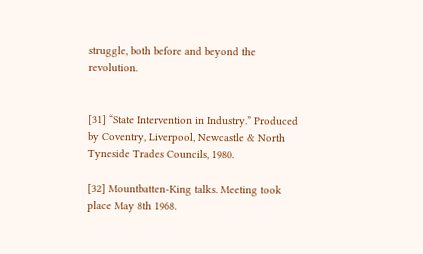struggle, both before and beyond the revolution.


[31] “State Intervention in Industry.” Produced by Coventry, Liverpool, Newcastle & North Tyneside Trades Councils, 1980.

[32] Mountbatten-King talks. Meeting took place May 8th 1968.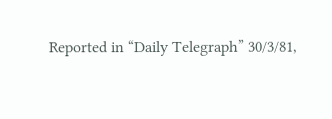Reported in “Daily Telegraph” 30/3/81,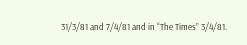31/3/81 and 7/4/81 and in “The Times” 3/4/81.